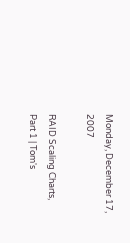Monday, December 17, 2007

RAID Scaling Charts, Part 1 | Tom's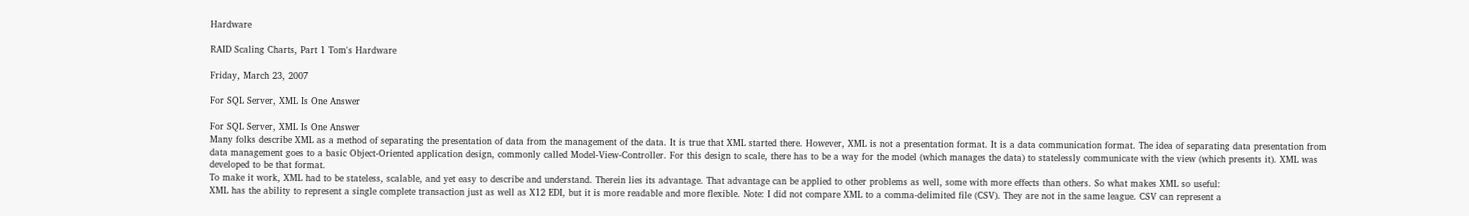Hardware

RAID Scaling Charts, Part 1 Tom's Hardware

Friday, March 23, 2007

For SQL Server, XML Is One Answer

For SQL Server, XML Is One Answer
Many folks describe XML as a method of separating the presentation of data from the management of the data. It is true that XML started there. However, XML is not a presentation format. It is a data communication format. The idea of separating data presentation from data management goes to a basic Object-Oriented application design, commonly called Model-View-Controller. For this design to scale, there has to be a way for the model (which manages the data) to statelessly communicate with the view (which presents it). XML was developed to be that format.
To make it work, XML had to be stateless, scalable, and yet easy to describe and understand. Therein lies its advantage. That advantage can be applied to other problems as well, some with more effects than others. So what makes XML so useful:
XML has the ability to represent a single complete transaction just as well as X12 EDI, but it is more readable and more flexible. Note: I did not compare XML to a comma-delimited file (CSV). They are not in the same league. CSV can represent a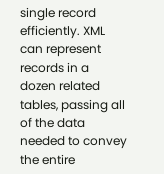single record efficiently. XML can represent records in a dozen related tables, passing all of the data needed to convey the entire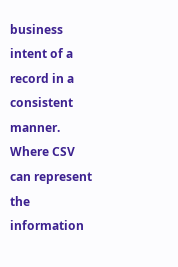business intent of a record in a consistent manner. Where CSV can represent the information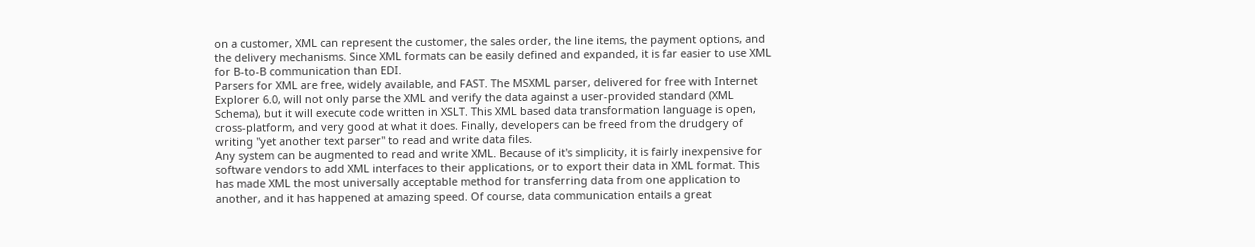on a customer, XML can represent the customer, the sales order, the line items, the payment options, and the delivery mechanisms. Since XML formats can be easily defined and expanded, it is far easier to use XML for B-to-B communication than EDI.
Parsers for XML are free, widely available, and FAST. The MSXML parser, delivered for free with Internet Explorer 6.0, will not only parse the XML and verify the data against a user-provided standard (XML Schema), but it will execute code written in XSLT. This XML based data transformation language is open, cross-platform, and very good at what it does. Finally, developers can be freed from the drudgery of writing "yet another text parser" to read and write data files.
Any system can be augmented to read and write XML. Because of it's simplicity, it is fairly inexpensive for software vendors to add XML interfaces to their applications, or to export their data in XML format. This has made XML the most universally acceptable method for transferring data from one application to another, and it has happened at amazing speed. Of course, data communication entails a great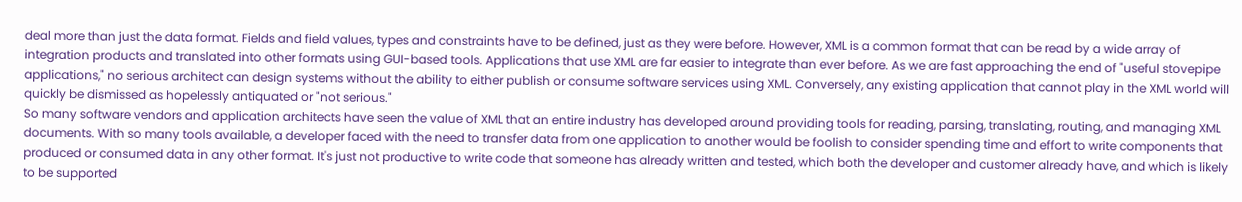deal more than just the data format. Fields and field values, types and constraints have to be defined, just as they were before. However, XML is a common format that can be read by a wide array of integration products and translated into other formats using GUI-based tools. Applications that use XML are far easier to integrate than ever before. As we are fast approaching the end of "useful stovepipe applications," no serious architect can design systems without the ability to either publish or consume software services using XML. Conversely, any existing application that cannot play in the XML world will quickly be dismissed as hopelessly antiquated or "not serious."
So many software vendors and application architects have seen the value of XML that an entire industry has developed around providing tools for reading, parsing, translating, routing, and managing XML documents. With so many tools available, a developer faced with the need to transfer data from one application to another would be foolish to consider spending time and effort to write components that produced or consumed data in any other format. It's just not productive to write code that someone has already written and tested, which both the developer and customer already have, and which is likely to be supported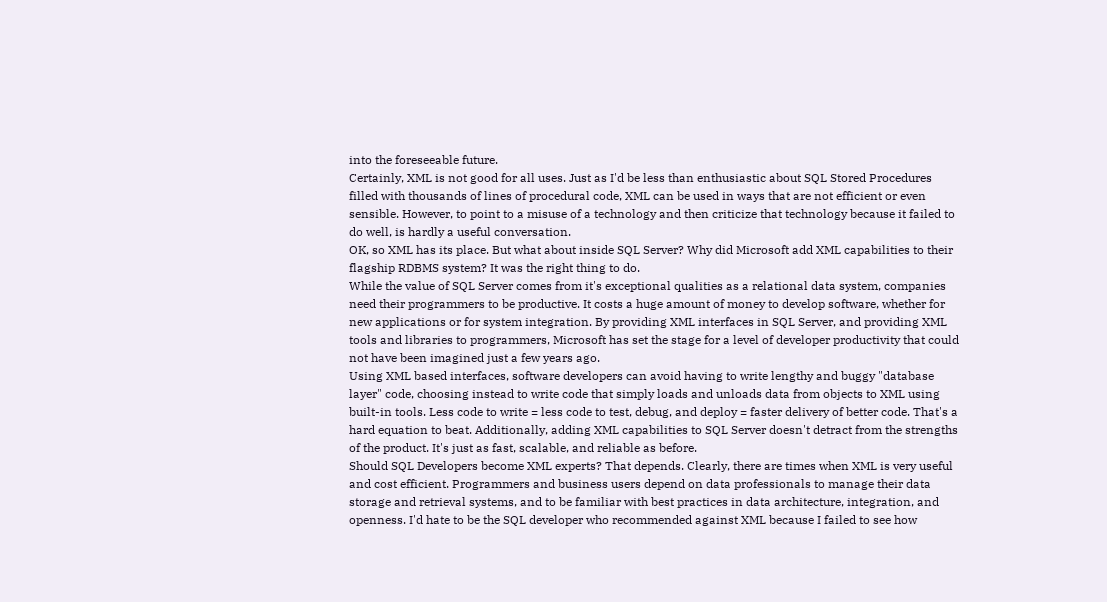into the foreseeable future.
Certainly, XML is not good for all uses. Just as I'd be less than enthusiastic about SQL Stored Procedures filled with thousands of lines of procedural code, XML can be used in ways that are not efficient or even sensible. However, to point to a misuse of a technology and then criticize that technology because it failed to do well, is hardly a useful conversation.
OK, so XML has its place. But what about inside SQL Server? Why did Microsoft add XML capabilities to their flagship RDBMS system? It was the right thing to do.
While the value of SQL Server comes from it's exceptional qualities as a relational data system, companies need their programmers to be productive. It costs a huge amount of money to develop software, whether for new applications or for system integration. By providing XML interfaces in SQL Server, and providing XML tools and libraries to programmers, Microsoft has set the stage for a level of developer productivity that could not have been imagined just a few years ago.
Using XML based interfaces, software developers can avoid having to write lengthy and buggy "database layer" code, choosing instead to write code that simply loads and unloads data from objects to XML using built-in tools. Less code to write = less code to test, debug, and deploy = faster delivery of better code. That's a hard equation to beat. Additionally, adding XML capabilities to SQL Server doesn't detract from the strengths of the product. It's just as fast, scalable, and reliable as before.
Should SQL Developers become XML experts? That depends. Clearly, there are times when XML is very useful and cost efficient. Programmers and business users depend on data professionals to manage their data storage and retrieval systems, and to be familiar with best practices in data architecture, integration, and openness. I'd hate to be the SQL developer who recommended against XML because I failed to see how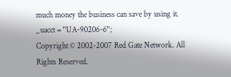much money the business can save by using it.
_uacct = "UA-90206-6";
Copyright © 2002-2007 Red Gate Network. All Rights Reserved.